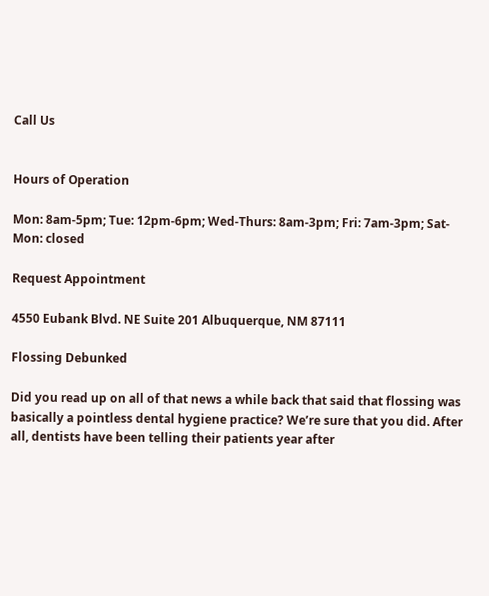Call Us


Hours of Operation

Mon: 8am-5pm; Tue: 12pm-6pm; Wed-Thurs: 8am-3pm; Fri: 7am-3pm; Sat-Mon: closed

Request Appointment

4550 Eubank Blvd. NE Suite 201 Albuquerque, NM 87111

Flossing Debunked

Did you read up on all of that news a while back that said that flossing was basically a pointless dental hygiene practice? We’re sure that you did. After all, dentists have been telling their patients year after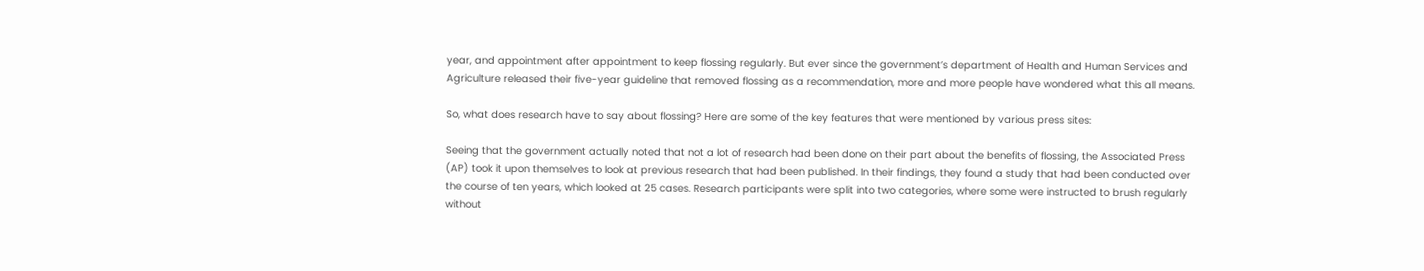year, and appointment after appointment to keep flossing regularly. But ever since the government’s department of Health and Human Services and Agriculture released their five-year guideline that removed flossing as a recommendation, more and more people have wondered what this all means.

So, what does research have to say about flossing? Here are some of the key features that were mentioned by various press sites:

Seeing that the government actually noted that not a lot of research had been done on their part about the benefits of flossing, the Associated Press (AP) took it upon themselves to look at previous research that had been published. In their findings, they found a study that had been conducted over the course of ten years, which looked at 25 cases. Research participants were split into two categories, where some were instructed to brush regularly without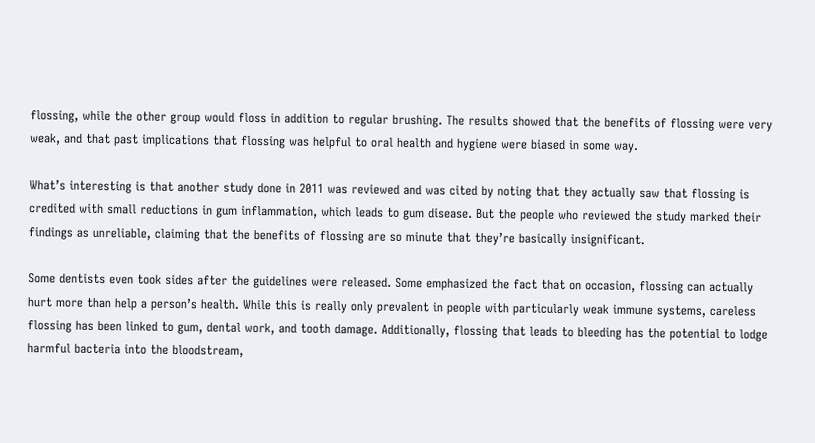flossing, while the other group would floss in addition to regular brushing. The results showed that the benefits of flossing were very weak, and that past implications that flossing was helpful to oral health and hygiene were biased in some way.

What’s interesting is that another study done in 2011 was reviewed and was cited by noting that they actually saw that flossing is credited with small reductions in gum inflammation, which leads to gum disease. But the people who reviewed the study marked their findings as unreliable, claiming that the benefits of flossing are so minute that they’re basically insignificant.

Some dentists even took sides after the guidelines were released. Some emphasized the fact that on occasion, flossing can actually hurt more than help a person’s health. While this is really only prevalent in people with particularly weak immune systems, careless flossing has been linked to gum, dental work, and tooth damage. Additionally, flossing that leads to bleeding has the potential to lodge harmful bacteria into the bloodstream,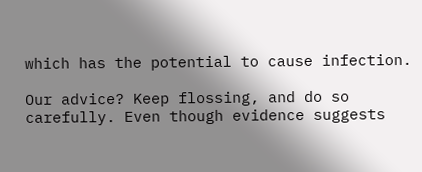which has the potential to cause infection.

Our advice? Keep flossing, and do so carefully. Even though evidence suggests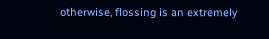otherwise, flossing is an extremely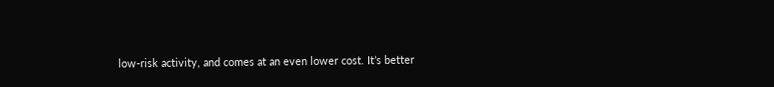low-risk activity, and comes at an even lower cost. It’s better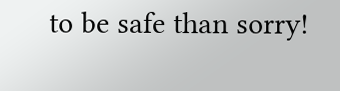to be safe than sorry!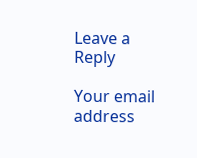Leave a Reply

Your email address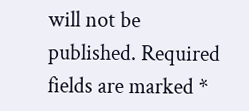will not be published. Required fields are marked *